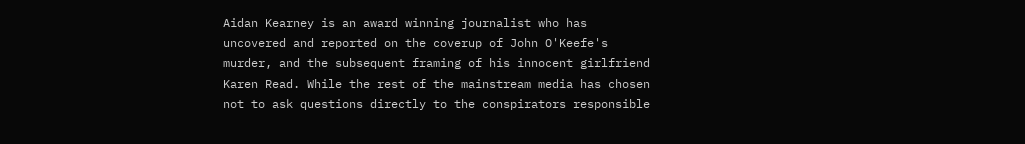Aidan Kearney is an award winning journalist who has uncovered and reported on the coverup of John O'Keefe's murder, and the subsequent framing of his innocent girlfriend Karen Read. While the rest of the mainstream media has chosen not to ask questions directly to the conspirators responsible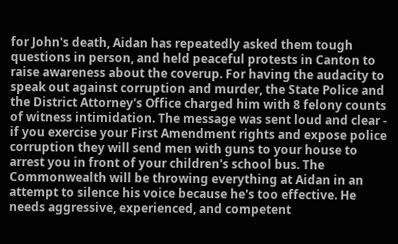for John's death, Aidan has repeatedly asked them tough questions in person, and held peaceful protests in Canton to raise awareness about the coverup. For having the audacity to speak out against corruption and murder, the State Police and the District Attorney's Office charged him with 8 felony counts of witness intimidation. The message was sent loud and clear - if you exercise your First Amendment rights and expose police corruption they will send men with guns to your house to arrest you in front of your children's school bus. The Commonwealth will be throwing everything at Aidan in an attempt to silence his voice because he's too effective. He needs aggressive, experienced, and competent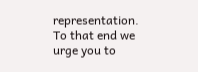representation. To that end we urge you to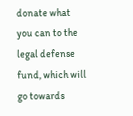donate what you can to the legal defense fund, which will go towards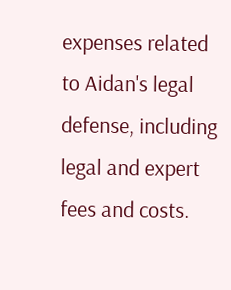expenses related to Aidan's legal defense, including legal and expert fees and costs.